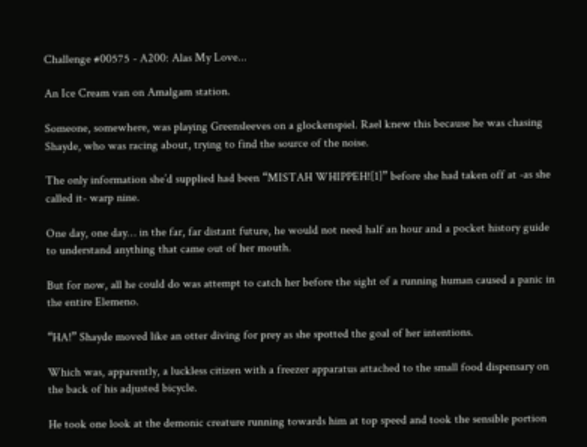Challenge #00575 - A200: Alas My Love...

An Ice Cream van on Amalgam station.

Someone, somewhere, was playing Greensleeves on a glockenspiel. Rael knew this because he was chasing Shayde, who was racing about, trying to find the source of the noise.

The only information she’d supplied had been “MISTAH WHIPPEH![1]” before she had taken off at -as she called it- warp nine.

One day, one day… in the far, far distant future, he would not need half an hour and a pocket history guide to understand anything that came out of her mouth.

But for now, all he could do was attempt to catch her before the sight of a running human caused a panic in the entire Elemeno.

“HA!” Shayde moved like an otter diving for prey as she spotted the goal of her intentions.

Which was, apparently, a luckless citizen with a freezer apparatus attached to the small food dispensary on the back of his adjusted bicycle.

He took one look at the demonic creature running towards him at top speed and took the sensible portion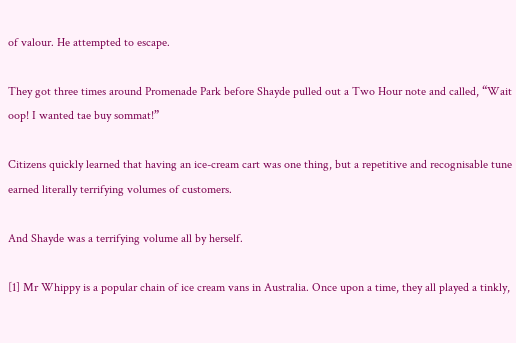of valour. He attempted to escape.

They got three times around Promenade Park before Shayde pulled out a Two Hour note and called, “Wait oop! I wanted tae buy sommat!”

Citizens quickly learned that having an ice-cream cart was one thing, but a repetitive and recognisable tune earned literally terrifying volumes of customers.

And Shayde was a terrifying volume all by herself.

[1] Mr Whippy is a popular chain of ice cream vans in Australia. Once upon a time, they all played a tinkly,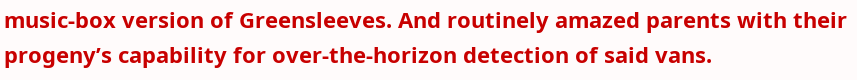music-box version of Greensleeves. And routinely amazed parents with their progeny’s capability for over-the-horizon detection of said vans.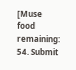[Muse food remaining: 54. Submit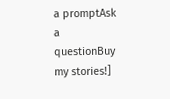a promptAsk a questionBuy my stories!]